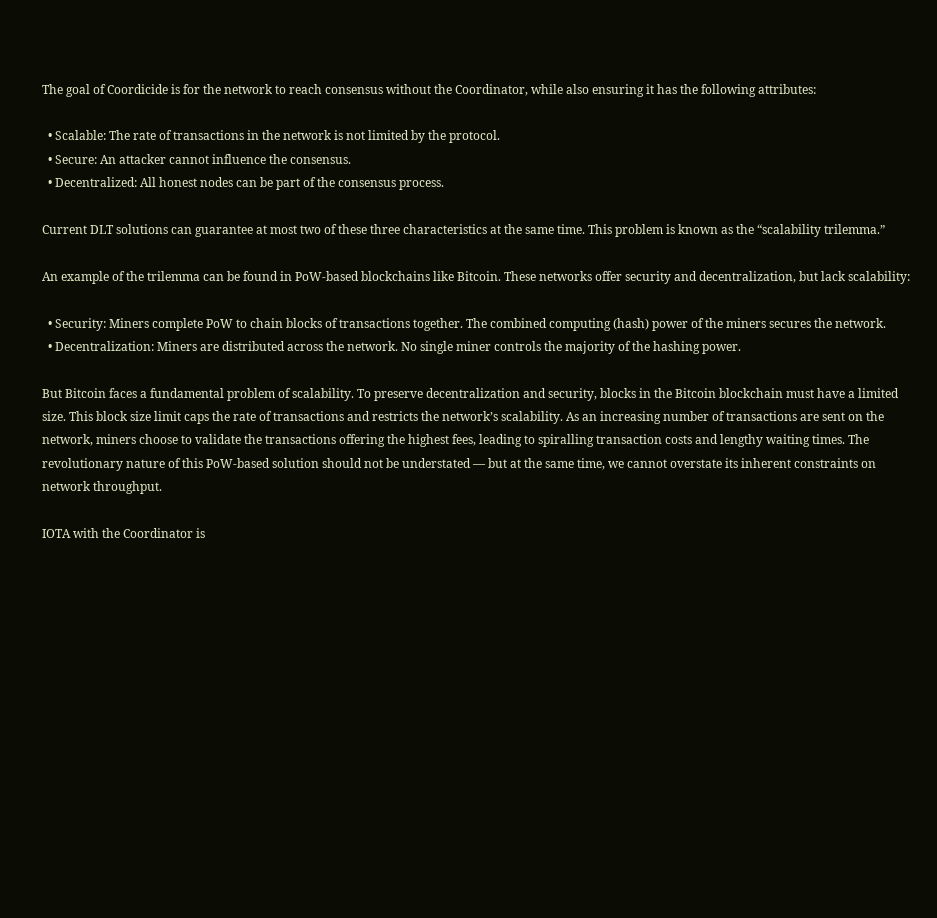The goal of Coordicide is for the network to reach consensus without the Coordinator, while also ensuring it has the following attributes:

  • Scalable: The rate of transactions in the network is not limited by the protocol.
  • Secure: An attacker cannot influence the consensus.
  • Decentralized: All honest nodes can be part of the consensus process.

Current DLT solutions can guarantee at most two of these three characteristics at the same time. This problem is known as the “scalability trilemma.”

An example of the trilemma can be found in PoW-based blockchains like Bitcoin. These networks offer security and decentralization, but lack scalability:

  • Security: Miners complete PoW to chain blocks of transactions together. The combined computing (hash) power of the miners secures the network.
  • Decentralization: Miners are distributed across the network. No single miner controls the majority of the hashing power.

But Bitcoin faces a fundamental problem of scalability. To preserve decentralization and security, blocks in the Bitcoin blockchain must have a limited size. This block size limit caps the rate of transactions and restricts the network’s scalability. As an increasing number of transactions are sent on the network, miners choose to validate the transactions offering the highest fees, leading to spiralling transaction costs and lengthy waiting times. The revolutionary nature of this PoW-based solution should not be understated — but at the same time, we cannot overstate its inherent constraints on network throughput.

IOTA with the Coordinator is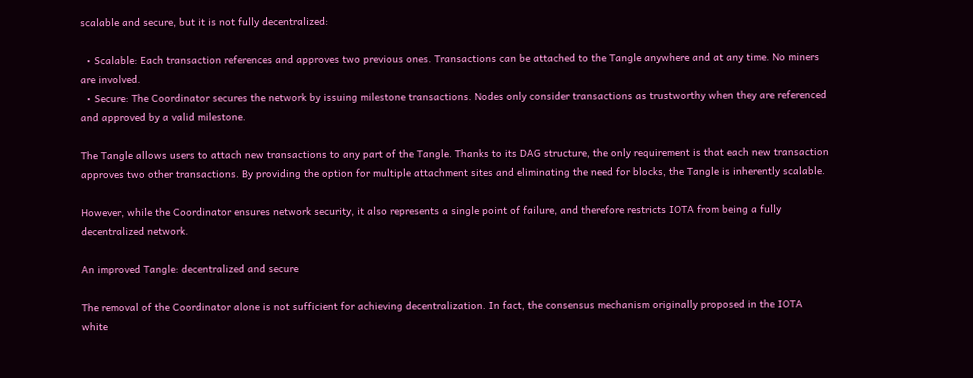scalable and secure, but it is not fully decentralized:

  • Scalable: Each transaction references and approves two previous ones. Transactions can be attached to the Tangle anywhere and at any time. No miners are involved.
  • Secure: The Coordinator secures the network by issuing milestone transactions. Nodes only consider transactions as trustworthy when they are referenced and approved by a valid milestone.

The Tangle allows users to attach new transactions to any part of the Tangle. Thanks to its DAG structure, the only requirement is that each new transaction approves two other transactions. By providing the option for multiple attachment sites and eliminating the need for blocks, the Tangle is inherently scalable.

However, while the Coordinator ensures network security, it also represents a single point of failure, and therefore restricts IOTA from being a fully decentralized network.

An improved Tangle: decentralized and secure

The removal of the Coordinator alone is not sufficient for achieving decentralization. In fact, the consensus mechanism originally proposed in the IOTA white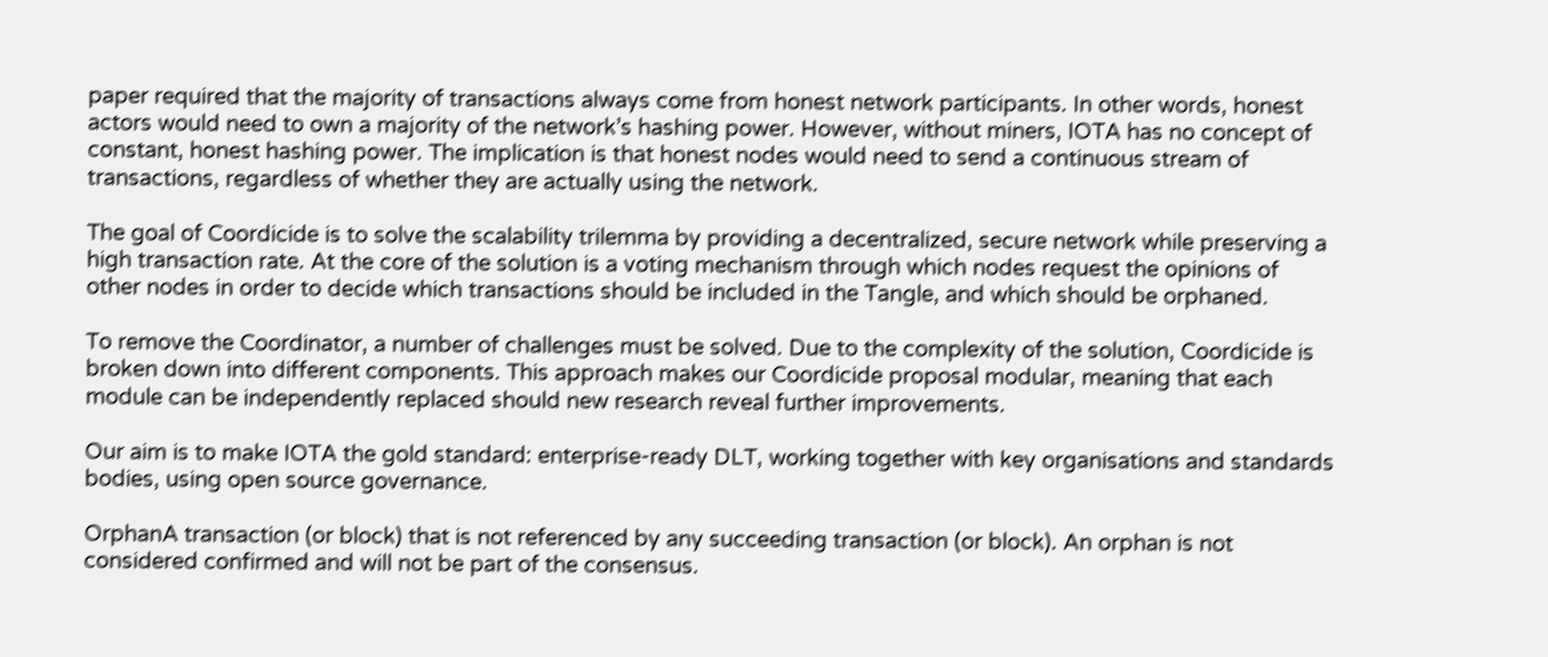paper required that the majority of transactions always come from honest network participants. In other words, honest actors would need to own a majority of the network’s hashing power. However, without miners, IOTA has no concept of constant, honest hashing power. The implication is that honest nodes would need to send a continuous stream of transactions, regardless of whether they are actually using the network.

The goal of Coordicide is to solve the scalability trilemma by providing a decentralized, secure network while preserving a high transaction rate. At the core of the solution is a voting mechanism through which nodes request the opinions of other nodes in order to decide which transactions should be included in the Tangle, and which should be orphaned.

To remove the Coordinator, a number of challenges must be solved. Due to the complexity of the solution, Coordicide is broken down into different components. This approach makes our Coordicide proposal modular, meaning that each module can be independently replaced should new research reveal further improvements.

Our aim is to make IOTA the gold standard: enterprise-ready DLT, working together with key organisations and standards bodies, using open source governance.

OrphanA transaction (or block) that is not referenced by any succeeding transaction (or block). An orphan is not considered confirmed and will not be part of the consensus.